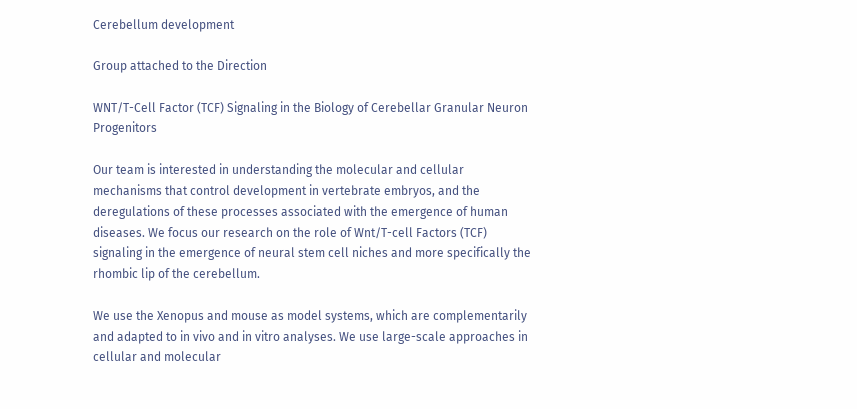Cerebellum development

Group attached to the Direction

WNT/T-Cell Factor (TCF) Signaling in the Biology of Cerebellar Granular Neuron Progenitors

Our team is interested in understanding the molecular and cellular mechanisms that control development in vertebrate embryos, and the deregulations of these processes associated with the emergence of human diseases. We focus our research on the role of Wnt/T-cell Factors (TCF) signaling in the emergence of neural stem cell niches and more specifically the rhombic lip of the cerebellum.

We use the Xenopus and mouse as model systems, which are complementarily and adapted to in vivo and in vitro analyses. We use large-scale approaches in cellular and molecular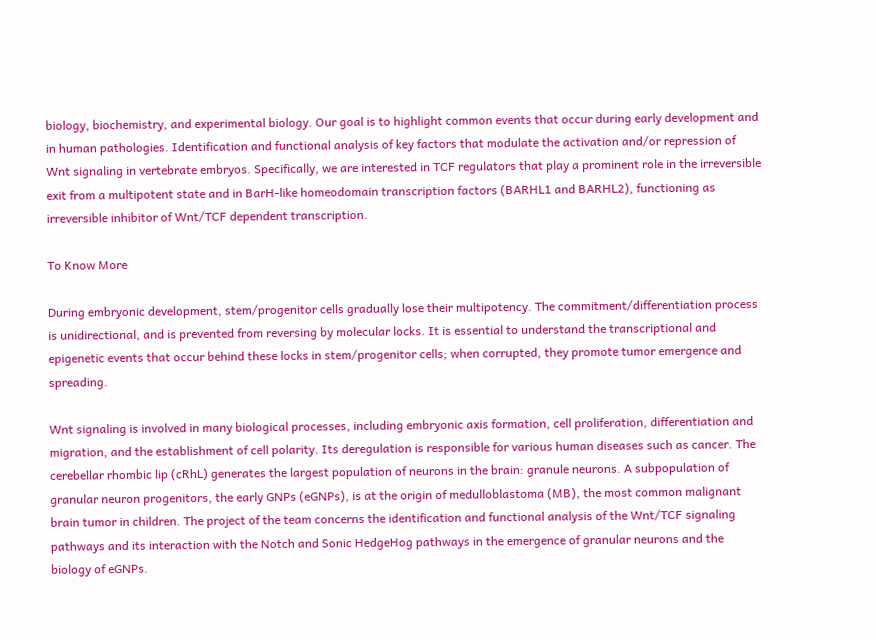biology, biochemistry, and experimental biology. Our goal is to highlight common events that occur during early development and in human pathologies. Identification and functional analysis of key factors that modulate the activation and/or repression of Wnt signaling in vertebrate embryos. Specifically, we are interested in TCF regulators that play a prominent role in the irreversible exit from a multipotent state and in BarH-like homeodomain transcription factors (BARHL1 and BARHL2), functioning as irreversible inhibitor of Wnt/TCF dependent transcription.

To Know More

During embryonic development, stem/progenitor cells gradually lose their multipotency. The commitment/differentiation process is unidirectional, and is prevented from reversing by molecular locks. It is essential to understand the transcriptional and epigenetic events that occur behind these locks in stem/progenitor cells; when corrupted, they promote tumor emergence and spreading.

Wnt signaling is involved in many biological processes, including embryonic axis formation, cell proliferation, differentiation and migration, and the establishment of cell polarity. Its deregulation is responsible for various human diseases such as cancer. The cerebellar rhombic lip (cRhL) generates the largest population of neurons in the brain: granule neurons. A subpopulation of granular neuron progenitors, the early GNPs (eGNPs), is at the origin of medulloblastoma (MB), the most common malignant brain tumor in children. The project of the team concerns the identification and functional analysis of the Wnt/TCF signaling pathways and its interaction with the Notch and Sonic HedgeHog pathways in the emergence of granular neurons and the biology of eGNPs.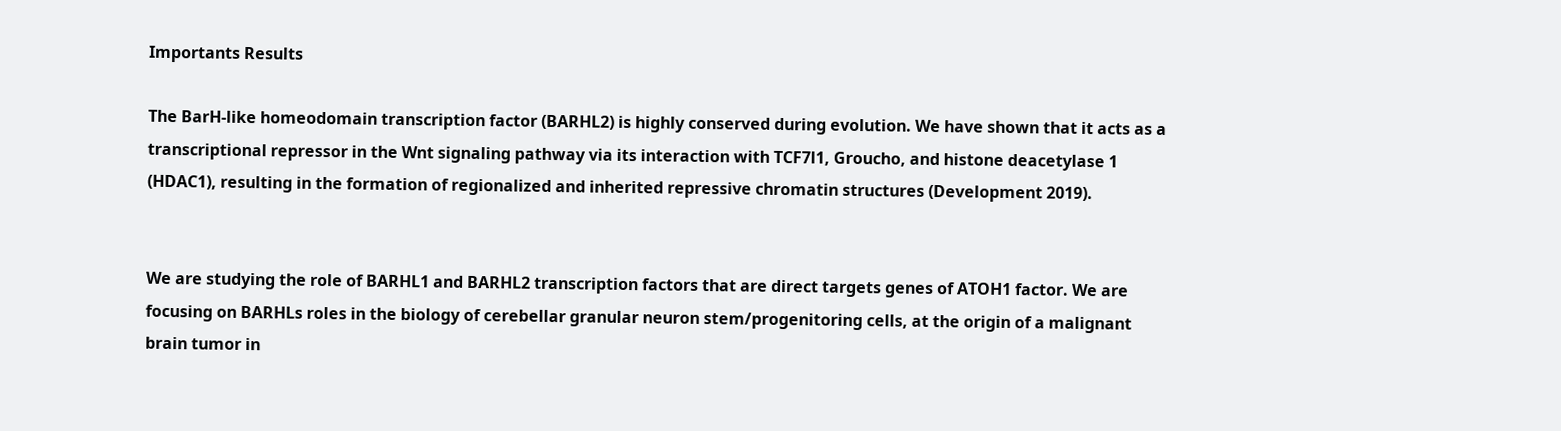Importants Results

The BarH-like homeodomain transcription factor (BARHL2) is highly conserved during evolution. We have shown that it acts as a transcriptional repressor in the Wnt signaling pathway via its interaction with TCF7l1, Groucho, and histone deacetylase 1 (HDAC1), resulting in the formation of regionalized and inherited repressive chromatin structures (Development 2019).


We are studying the role of BARHL1 and BARHL2 transcription factors that are direct targets genes of ATOH1 factor. We are focusing on BARHLs roles in the biology of cerebellar granular neuron stem/progenitoring cells, at the origin of a malignant brain tumor in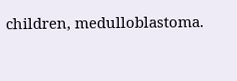children, medulloblastoma.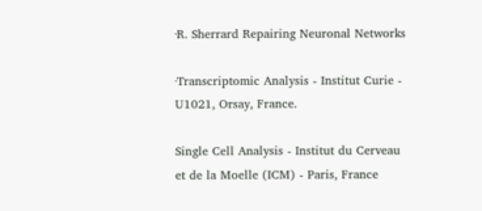·R. Sherrard Repairing Neuronal Networks

·Transcriptomic Analysis - Institut Curie - U1021, Orsay, France.

Single Cell Analysis - Institut du Cerveau et de la Moelle (ICM) - Paris, France